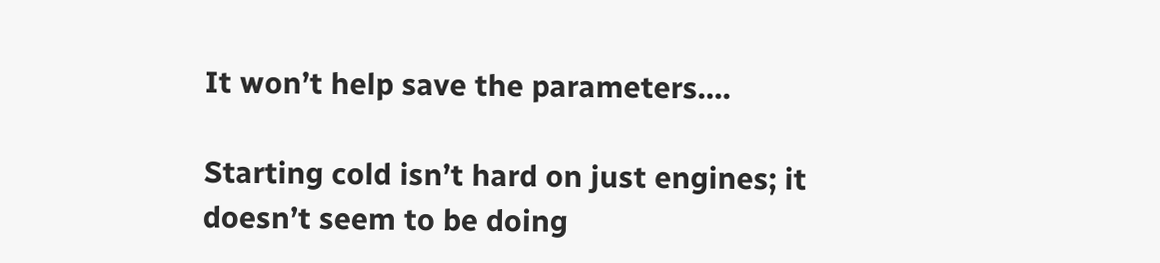It won’t help save the parameters….

Starting cold isn’t hard on just engines; it doesn’t seem to be doing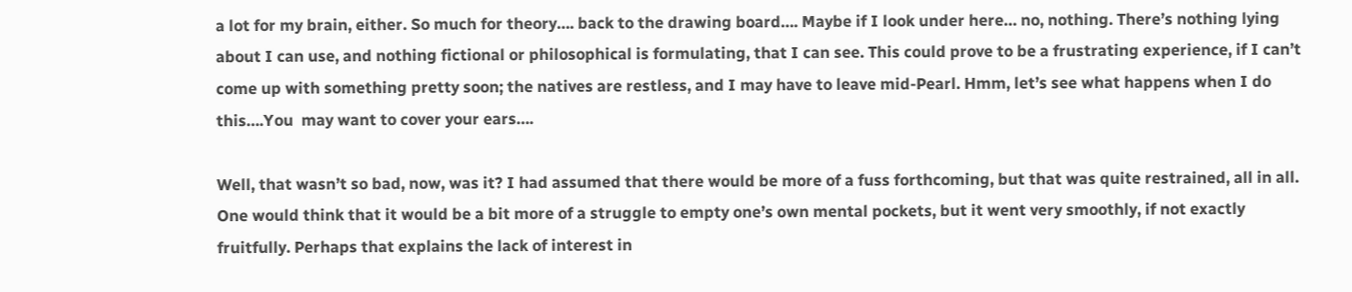a lot for my brain, either. So much for theory…. back to the drawing board…. Maybe if I look under here… no, nothing. There’s nothing lying about I can use, and nothing fictional or philosophical is formulating, that I can see. This could prove to be a frustrating experience, if I can’t come up with something pretty soon; the natives are restless, and I may have to leave mid-Pearl. Hmm, let’s see what happens when I do this….You  may want to cover your ears….

Well, that wasn’t so bad, now, was it? I had assumed that there would be more of a fuss forthcoming, but that was quite restrained, all in all. One would think that it would be a bit more of a struggle to empty one’s own mental pockets, but it went very smoothly, if not exactly fruitfully. Perhaps that explains the lack of interest in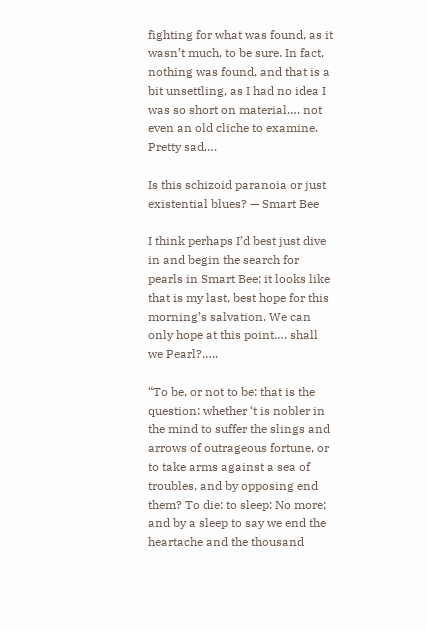fighting for what was found, as it wasn’t much, to be sure. In fact, nothing was found, and that is a bit unsettling, as I had no idea I was so short on material…. not even an old cliche to examine. Pretty sad….

Is this schizoid paranoia or just existential blues? — Smart Bee

I think perhaps I’d best just dive in and begin the search for pearls in Smart Bee; it looks like that is my last, best hope for this morning’s salvation. We can only hope at this point…. shall we Pearl?…..

“To be, or not to be: that is the question: whether ‘t is nobler in the mind to suffer the slings and arrows of outrageous fortune, or to take arms against a sea of troubles, and by opposing end them? To die: to sleep: No more; and by a sleep to say we end the heartache and the thousand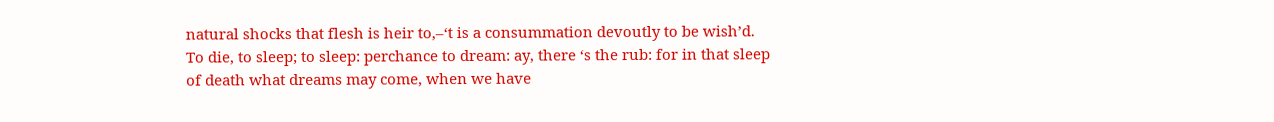natural shocks that flesh is heir to,–‘t is a consummation devoutly to be wish’d. To die, to sleep; to sleep: perchance to dream: ay, there ‘s the rub: for in that sleep of death what dreams may come, when we have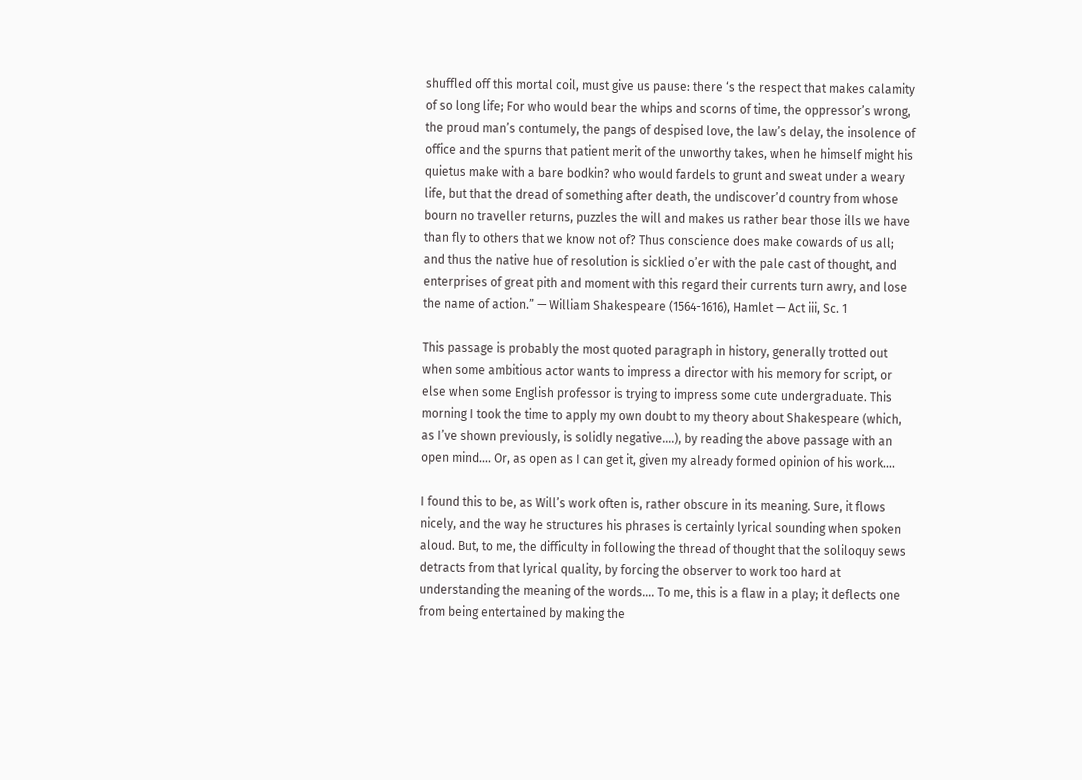shuffled off this mortal coil, must give us pause: there ‘s the respect that makes calamity of so long life; For who would bear the whips and scorns of time, the oppressor’s wrong, the proud man’s contumely, the pangs of despised love, the law’s delay, the insolence of office and the spurns that patient merit of the unworthy takes, when he himself might his quietus make with a bare bodkin? who would fardels to grunt and sweat under a weary life, but that the dread of something after death, the undiscover’d country from whose bourn no traveller returns, puzzles the will and makes us rather bear those ills we have than fly to others that we know not of? Thus conscience does make cowards of us all; and thus the native hue of resolution is sicklied o’er with the pale cast of thought, and enterprises of great pith and moment with this regard their currents turn awry, and lose the name of action.” — William Shakespeare (1564-1616), Hamlet — Act iii, Sc. 1

This passage is probably the most quoted paragraph in history, generally trotted out when some ambitious actor wants to impress a director with his memory for script, or else when some English professor is trying to impress some cute undergraduate. This morning I took the time to apply my own doubt to my theory about Shakespeare (which, as I’ve shown previously, is solidly negative….), by reading the above passage with an open mind…. Or, as open as I can get it, given my already formed opinion of his work….

I found this to be, as Will’s work often is, rather obscure in its meaning. Sure, it flows nicely, and the way he structures his phrases is certainly lyrical sounding when spoken aloud. But, to me, the difficulty in following the thread of thought that the soliloquy sews detracts from that lyrical quality, by forcing the observer to work too hard at understanding the meaning of the words…. To me, this is a flaw in a play; it deflects one from being entertained by making the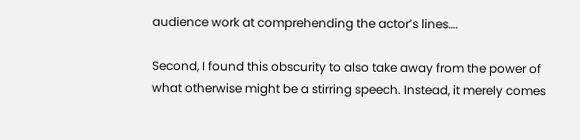audience work at comprehending the actor’s lines….

Second, I found this obscurity to also take away from the power of what otherwise might be a stirring speech. Instead, it merely comes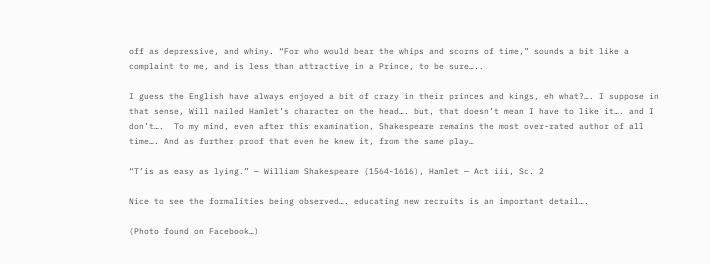off as depressive, and whiny. “For who would bear the whips and scorns of time,” sounds a bit like a complaint to me, and is less than attractive in a Prince, to be sure…..

I guess the English have always enjoyed a bit of crazy in their princes and kings, eh what?…. I suppose in that sense, Will nailed Hamlet’s character on the head…. but, that doesn’t mean I have to like it…. and I don’t….  To my mind, even after this examination, Shakespeare remains the most over-rated author of all time…. And as further proof that even he knew it, from the same play…

“T’is as easy as lying.” — William Shakespeare (1564-1616), Hamlet — Act iii, Sc. 2

Nice to see the formalities being observed…. educating new recruits is an important detail….

(Photo found on Facebook…)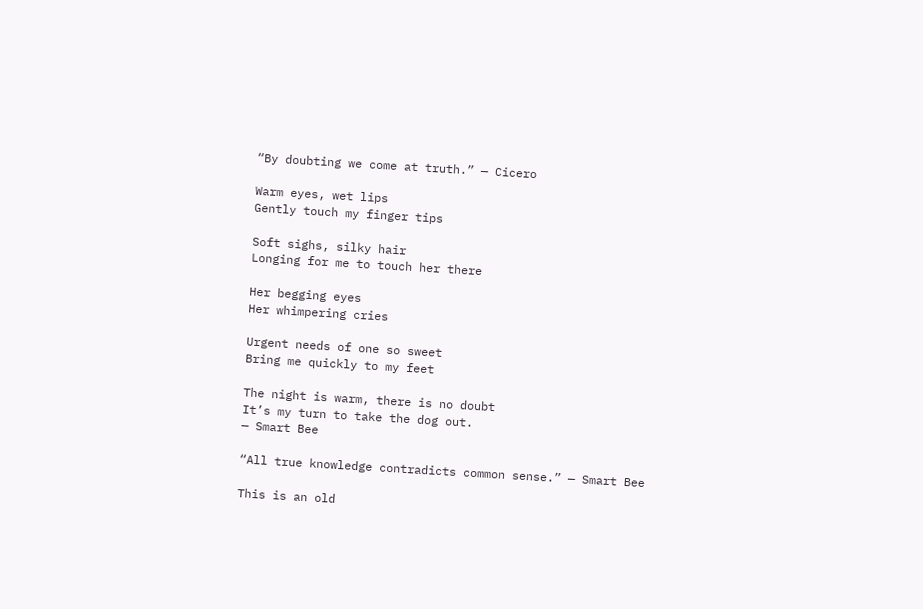“By doubting we come at truth.” — Cicero

Warm eyes, wet lips
Gently touch my finger tips

Soft sighs, silky hair
Longing for me to touch her there

Her begging eyes
Her whimpering cries

Urgent needs of one so sweet
Bring me quickly to my feet

The night is warm, there is no doubt
It’s my turn to take the dog out.
— Smart Bee

“All true knowledge contradicts common sense.” — Smart Bee

This is an old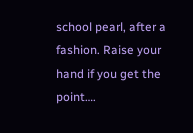school pearl, after a fashion. Raise your hand if you get the point….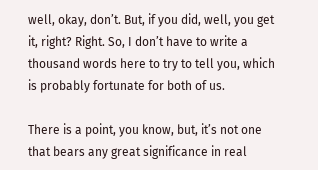well, okay, don’t. But, if you did, well, you get it, right? Right. So, I don’t have to write a thousand words here to try to tell you, which is probably fortunate for both of us.

There is a point, you know, but, it’s not one that bears any great significance in real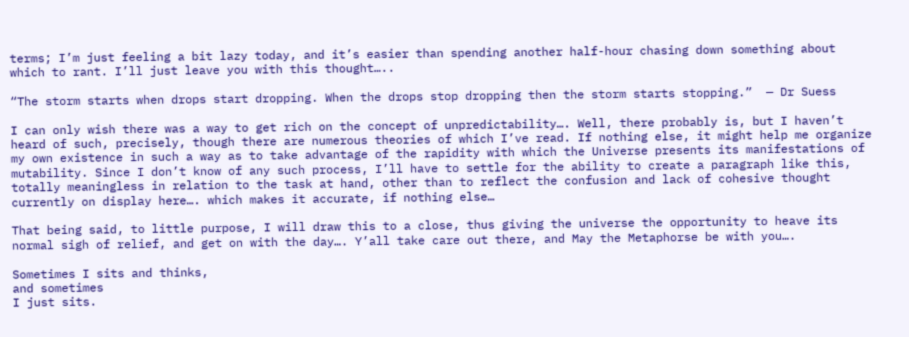terms; I’m just feeling a bit lazy today, and it’s easier than spending another half-hour chasing down something about which to rant. I’ll just leave you with this thought…..

“The storm starts when drops start dropping. When the drops stop dropping then the storm starts stopping.”  — Dr Suess

I can only wish there was a way to get rich on the concept of unpredictability…. Well, there probably is, but I haven’t heard of such, precisely, though there are numerous theories of which I’ve read. If nothing else, it might help me organize my own existence in such a way as to take advantage of the rapidity with which the Universe presents its manifestations of mutability. Since I don’t know of any such process, I’ll have to settle for the ability to create a paragraph like this, totally meaningless in relation to the task at hand, other than to reflect the confusion and lack of cohesive thought currently on display here…. which makes it accurate, if nothing else…

That being said, to little purpose, I will draw this to a close, thus giving the universe the opportunity to heave its normal sigh of relief, and get on with the day…. Y’all take care out there, and May the Metaphorse be with you….

Sometimes I sits and thinks,
and sometimes
I just sits.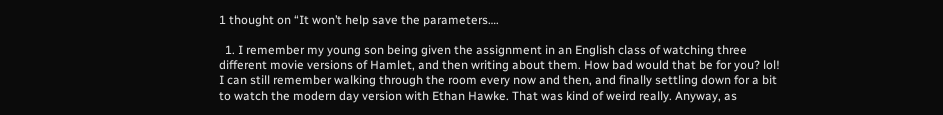1 thought on “It won’t help save the parameters….

  1. I remember my young son being given the assignment in an English class of watching three different movie versions of Hamlet, and then writing about them. How bad would that be for you? lol! I can still remember walking through the room every now and then, and finally settling down for a bit to watch the modern day version with Ethan Hawke. That was kind of weird really. Anyway, as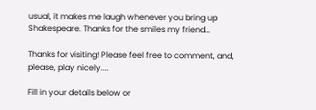usual, it makes me laugh whenever you bring up Shakespeare. Thanks for the smiles my friend…

Thanks for visiting! Please feel free to comment, and, please, play nicely....

Fill in your details below or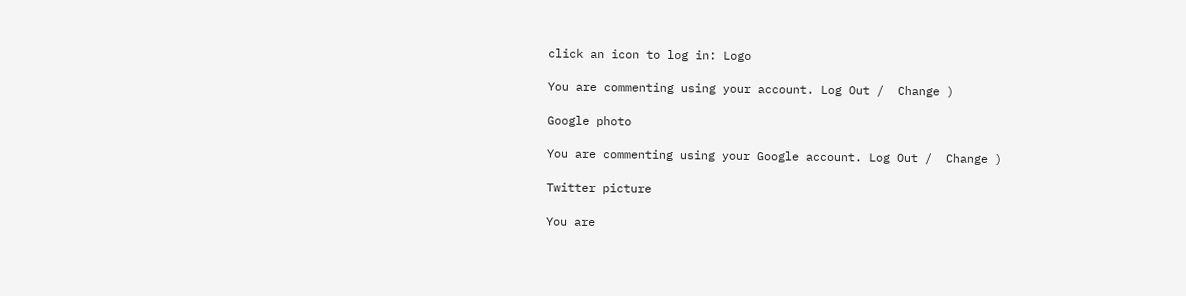click an icon to log in: Logo

You are commenting using your account. Log Out /  Change )

Google photo

You are commenting using your Google account. Log Out /  Change )

Twitter picture

You are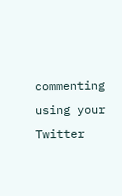commenting using your Twitter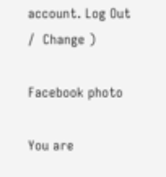account. Log Out /  Change )

Facebook photo

You are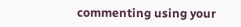commenting using your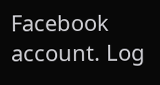Facebook account. Log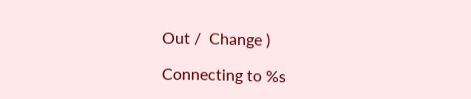Out /  Change )

Connecting to %s